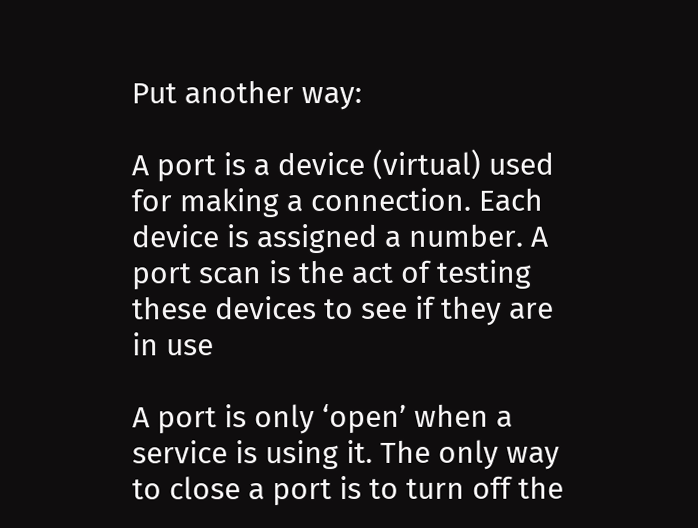Put another way:

A port is a device (virtual) used for making a connection. Each device is assigned a number. A port scan is the act of testing these devices to see if they are in use

A port is only ‘open’ when a service is using it. The only way to close a port is to turn off the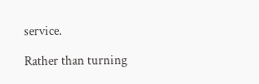service.

Rather than turning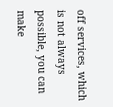off services, which is not always possible, you can make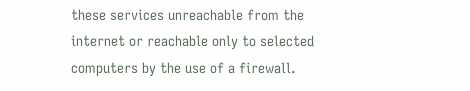these services unreachable from the internet or reachable only to selected computers by the use of a firewall.